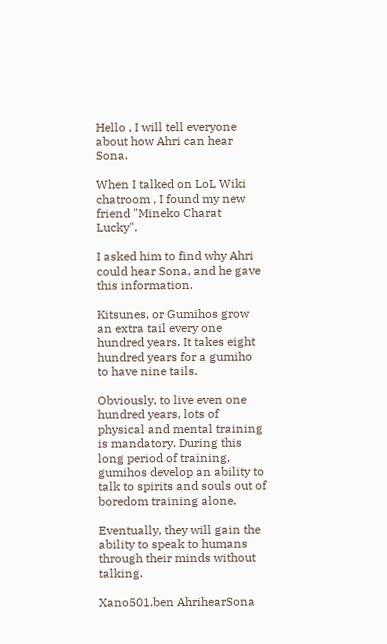Hello , I will tell everyone about how Ahri can hear Sona.

When I talked on LoL Wiki chatroom , I found my new friend "Mineko Charat Lucky".

I asked him to find why Ahri could hear Sona, and he gave this information.

Kitsunes, or Gumihos grow an extra tail every one hundred years. It takes eight hundred years for a gumiho to have nine tails.

Obviously, to live even one hundred years, lots of physical and mental training is mandatory. During this long period of training, gumihos develop an ability to talk to spirits and souls out of boredom training alone.

Eventually, they will gain the ability to speak to humans through their minds without talking.

Xano501.ben AhrihearSona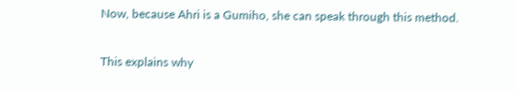Now, because Ahri is a Gumiho, she can speak through this method.

This explains why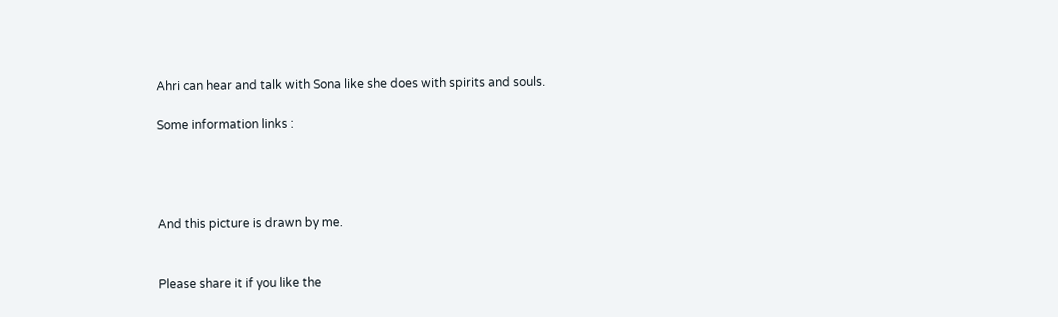Ahri can hear and talk with Sona like she does with spirits and souls.

Some information links :




And this picture is drawn by me.


Please share it if you like the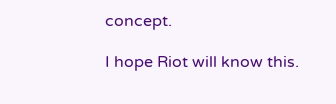concept.

I hope Riot will know this.